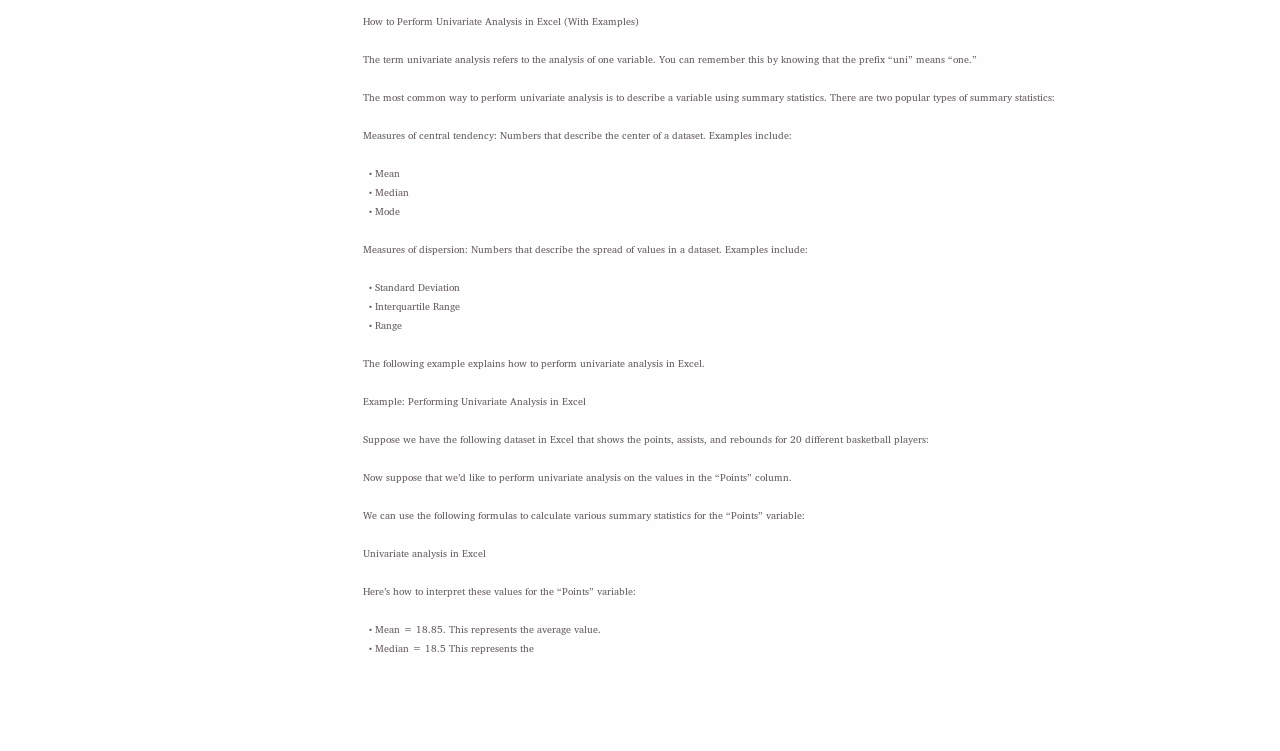How to Perform Univariate Analysis in Excel (With Examples)

The term univariate analysis refers to the analysis of one variable. You can remember this by knowing that the prefix “uni” means “one.”

The most common way to perform univariate analysis is to describe a variable using summary statistics. There are two popular types of summary statistics:

Measures of central tendency: Numbers that describe the center of a dataset. Examples include:

  • Mean
  • Median
  • Mode

Measures of dispersion: Numbers that describe the spread of values in a dataset. Examples include:

  • Standard Deviation
  • Interquartile Range
  • Range

The following example explains how to perform univariate analysis in Excel.

Example: Performing Univariate Analysis in Excel

Suppose we have the following dataset in Excel that shows the points, assists, and rebounds for 20 different basketball players:

Now suppose that we’d like to perform univariate analysis on the values in the “Points” column.

We can use the following formulas to calculate various summary statistics for the “Points” variable:

Univariate analysis in Excel

Here’s how to interpret these values for the “Points” variable:

  • Mean = 18.85. This represents the average value.
  • Median = 18.5 This represents the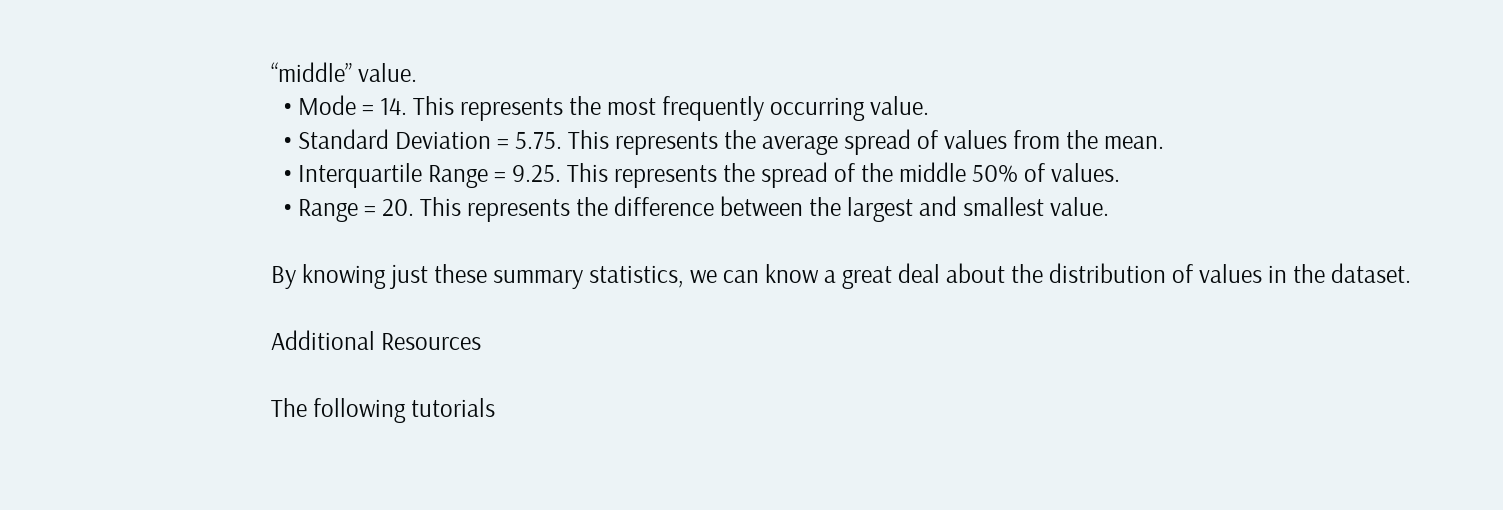“middle” value.
  • Mode = 14. This represents the most frequently occurring value.
  • Standard Deviation = 5.75. This represents the average spread of values from the mean.
  • Interquartile Range = 9.25. This represents the spread of the middle 50% of values.
  • Range = 20. This represents the difference between the largest and smallest value.

By knowing just these summary statistics, we can know a great deal about the distribution of values in the dataset.

Additional Resources

The following tutorials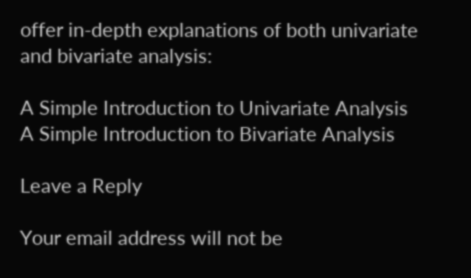offer in-depth explanations of both univariate and bivariate analysis:

A Simple Introduction to Univariate Analysis
A Simple Introduction to Bivariate Analysis

Leave a Reply

Your email address will not be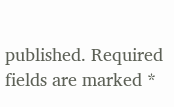published. Required fields are marked *